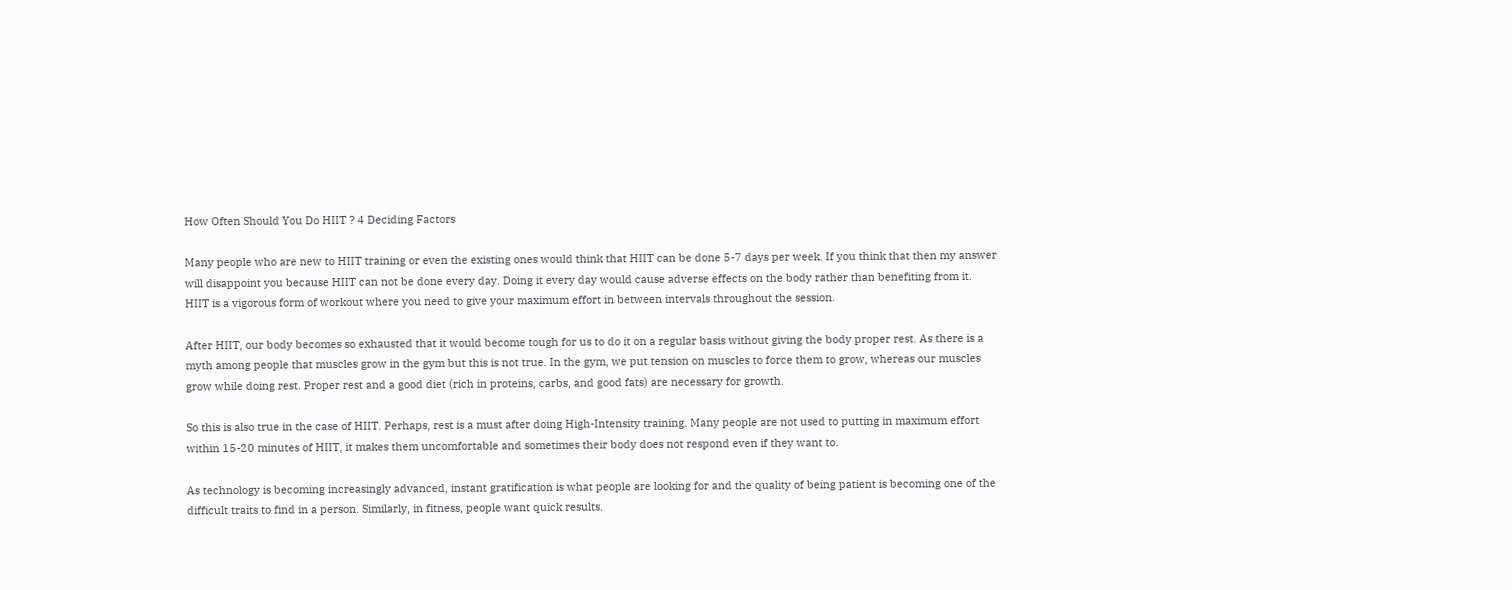How Often Should You Do HIIT ? 4 Deciding Factors

Many people who are new to HIIT training or even the existing ones would think that HIIT can be done 5-7 days per week. If you think that then my answer will disappoint you because HIIT can not be done every day. Doing it every day would cause adverse effects on the body rather than benefiting from it. HIIT is a vigorous form of workout where you need to give your maximum effort in between intervals throughout the session.

After HIIT, our body becomes so exhausted that it would become tough for us to do it on a regular basis without giving the body proper rest. As there is a myth among people that muscles grow in the gym but this is not true. In the gym, we put tension on muscles to force them to grow, whereas our muscles grow while doing rest. Proper rest and a good diet (rich in proteins, carbs, and good fats) are necessary for growth.

So this is also true in the case of HIIT. Perhaps, rest is a must after doing High-Intensity training. Many people are not used to putting in maximum effort within 15-20 minutes of HIIT, it makes them uncomfortable and sometimes their body does not respond even if they want to.

As technology is becoming increasingly advanced, instant gratification is what people are looking for and the quality of being patient is becoming one of the difficult traits to find in a person. Similarly, in fitness, people want quick results.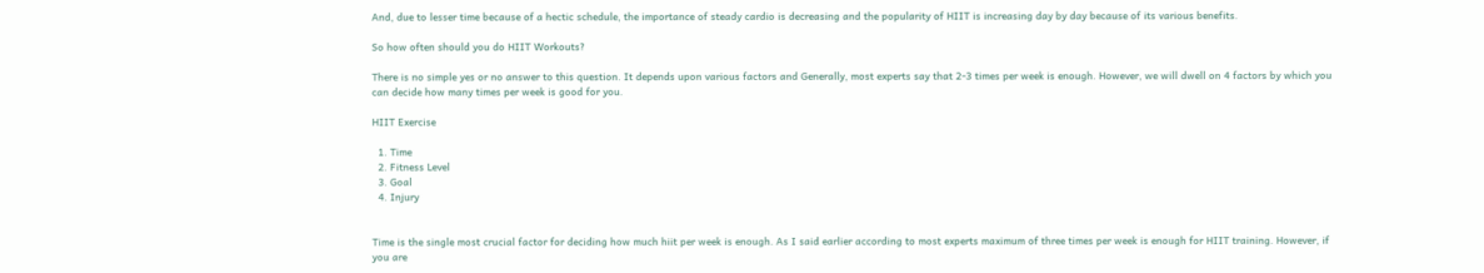And, due to lesser time because of a hectic schedule, the importance of steady cardio is decreasing and the popularity of HIIT is increasing day by day because of its various benefits.

So how often should you do HIIT Workouts?

There is no simple yes or no answer to this question. It depends upon various factors and Generally, most experts say that 2-3 times per week is enough. However, we will dwell on 4 factors by which you can decide how many times per week is good for you.

HIIT Exercise

  1. Time
  2. Fitness Level
  3. Goal
  4. Injury


Time is the single most crucial factor for deciding how much hiit per week is enough. As I said earlier according to most experts maximum of three times per week is enough for HIIT training. However, if you are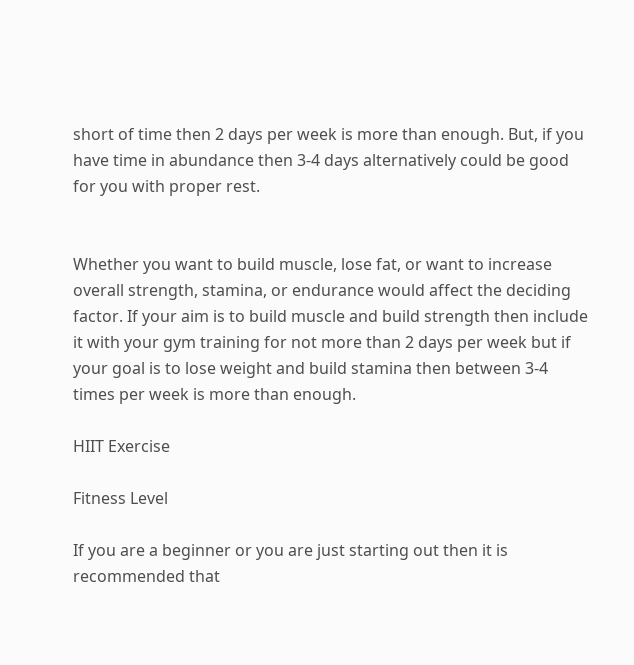short of time then 2 days per week is more than enough. But, if you have time in abundance then 3-4 days alternatively could be good for you with proper rest.


Whether you want to build muscle, lose fat, or want to increase overall strength, stamina, or endurance would affect the deciding factor. If your aim is to build muscle and build strength then include it with your gym training for not more than 2 days per week but if your goal is to lose weight and build stamina then between 3-4 times per week is more than enough.

HIIT Exercise

Fitness Level

If you are a beginner or you are just starting out then it is recommended that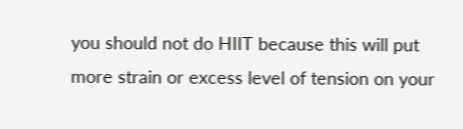you should not do HIIT because this will put more strain or excess level of tension on your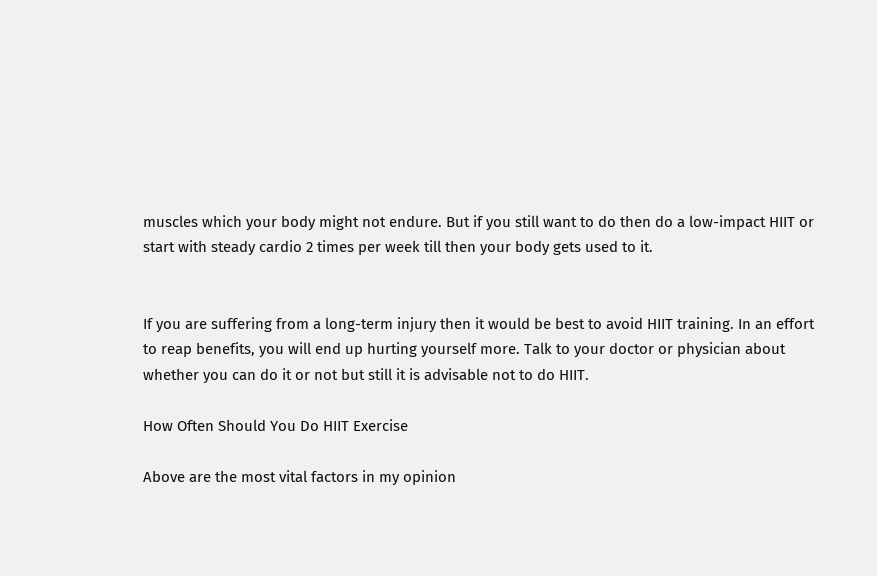muscles which your body might not endure. But if you still want to do then do a low-impact HIIT or start with steady cardio 2 times per week till then your body gets used to it.


If you are suffering from a long-term injury then it would be best to avoid HIIT training. In an effort to reap benefits, you will end up hurting yourself more. Talk to your doctor or physician about whether you can do it or not but still it is advisable not to do HIIT.

How Often Should You Do HIIT Exercise

Above are the most vital factors in my opinion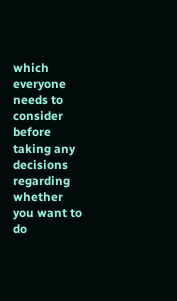which everyone needs to consider before taking any decisions regarding whether you want to do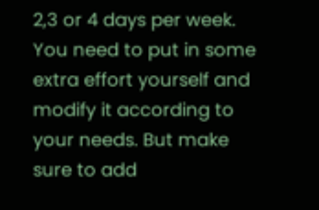2,3 or 4 days per week. You need to put in some extra effort yourself and modify it according to your needs. But make sure to add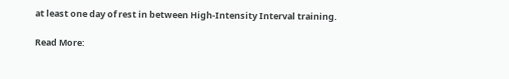at least one day of rest in between High-Intensity Interval training.

Read More: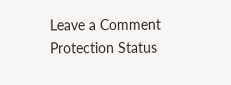Leave a Comment Protection Status